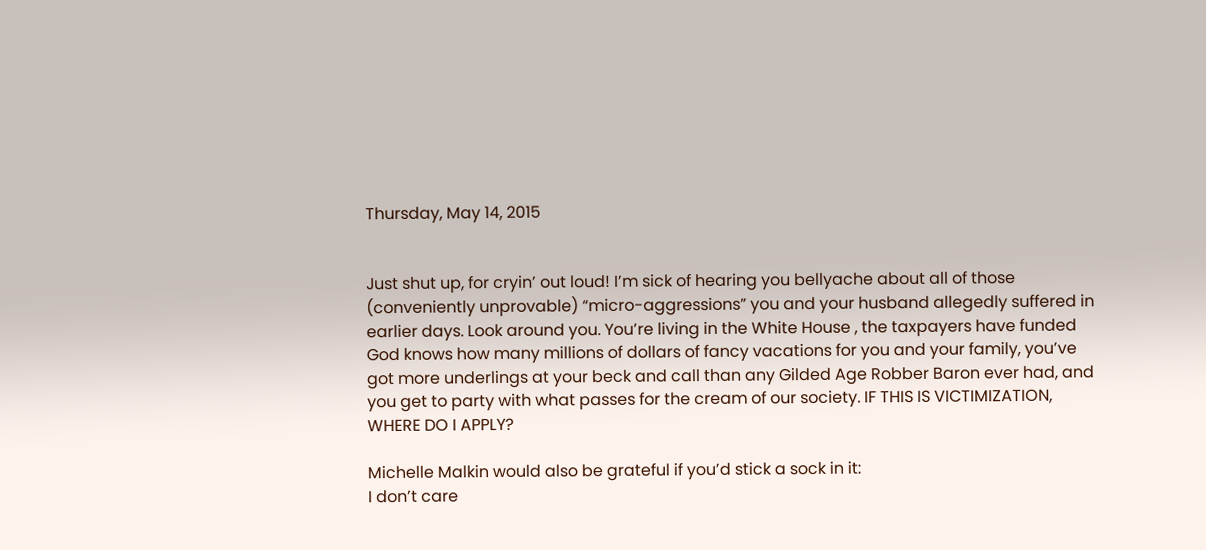Thursday, May 14, 2015


Just shut up, for cryin’ out loud! I’m sick of hearing you bellyache about all of those (conveniently unprovable) “micro-aggressions” you and your husband allegedly suffered in earlier days. Look around you. You’re living in the White House , the taxpayers have funded God knows how many millions of dollars of fancy vacations for you and your family, you’ve got more underlings at your beck and call than any Gilded Age Robber Baron ever had, and you get to party with what passes for the cream of our society. IF THIS IS VICTIMIZATION, WHERE DO I APPLY?

Michelle Malkin would also be grateful if you’d stick a sock in it:
I don’t care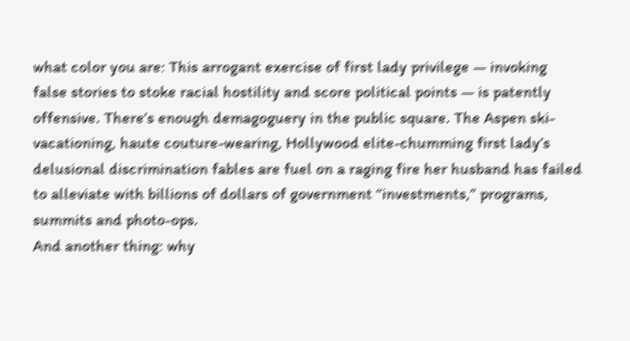what color you are: This arrogant exercise of first lady privilege — invoking false stories to stoke racial hostility and score political points — is patently offensive. There’s enough demagoguery in the public square. The Aspen ski-vacationing, haute couture-wearing, Hollywood elite-chumming first lady’s delusional discrimination fables are fuel on a raging fire her husband has failed to alleviate with billions of dollars of government “investments,” programs, summits and photo-ops.
And another thing: why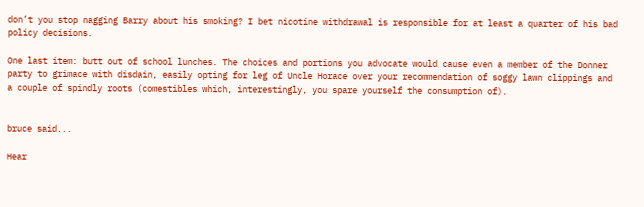don’t you stop nagging Barry about his smoking? I bet nicotine withdrawal is responsible for at least a quarter of his bad policy decisions.

One last item: butt out of school lunches. The choices and portions you advocate would cause even a member of the Donner party to grimace with disdain, easily opting for leg of Uncle Horace over your recommendation of soggy lawn clippings and a couple of spindly roots (comestibles which, interestingly, you spare yourself the consumption of).


bruce said...

Hear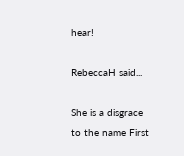hear!

RebeccaH said...

She is a disgrace to the name First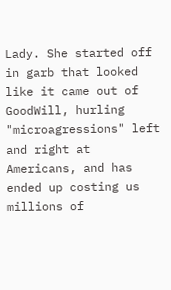Lady. She started off in garb that looked like it came out of GoodWill, hurling "microagressions" left and right at Americans, and has ended up costing us millions of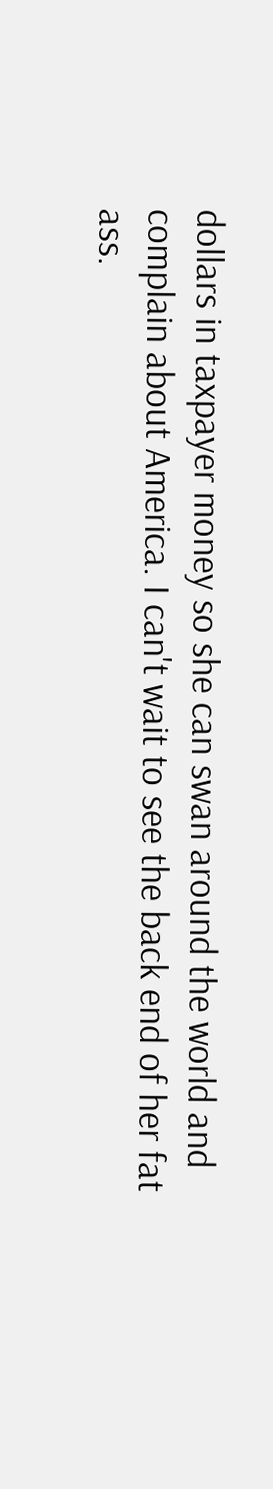dollars in taxpayer money so she can swan around the world and complain about America. I can't wait to see the back end of her fat ass.